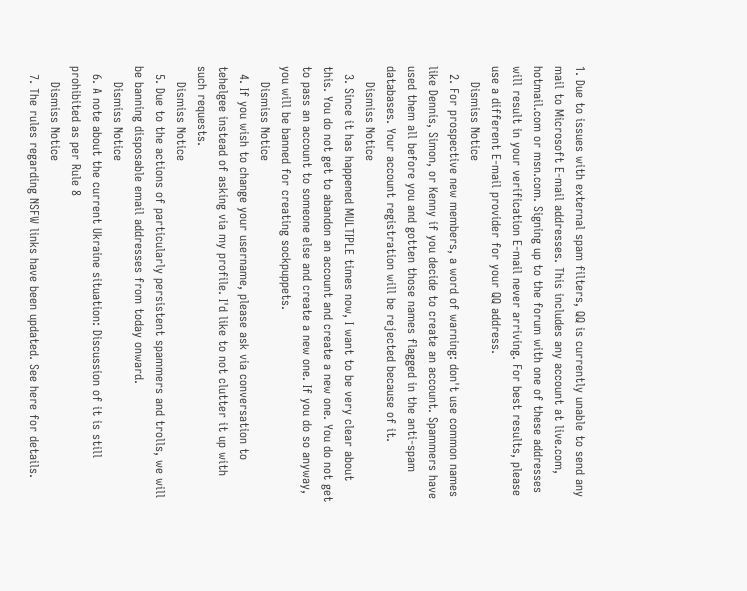1. Due to issues with external spam filters, QQ is currently unable to send any mail to Microsoft E-mail addresses. This includes any account at live.com, hotmail.com or msn.com. Signing up to the forum with one of these addresses will result in your verification E-mail never arriving. For best results, please use a different E-mail provider for your QQ address.
    Dismiss Notice
  2. For prospective new members, a word of warning: don't use common names like Dennis, Simon, or Kenny if you decide to create an account. Spammers have used them all before you and gotten those names flagged in the anti-spam databases. Your account registration will be rejected because of it.
    Dismiss Notice
  3. Since it has happened MULTIPLE times now, I want to be very clear about this. You do not get to abandon an account and create a new one. You do not get to pass an account to someone else and create a new one. If you do so anyway, you will be banned for creating sockpuppets.
    Dismiss Notice
  4. If you wish to change your username, please ask via conversation to tehelgee instead of asking via my profile. I'd like to not clutter it up with such requests.
    Dismiss Notice
  5. Due to the actions of particularly persistent spammers and trolls, we will be banning disposable email addresses from today onward.
    Dismiss Notice
  6. A note about the current Ukraine situation: Discussion of it is still prohibited as per Rule 8
    Dismiss Notice
  7. The rules regarding NSFW links have been updated. See here for details.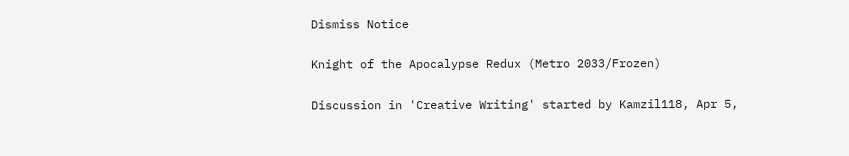Dismiss Notice

Knight of the Apocalypse Redux (Metro 2033/Frozen)

Discussion in 'Creative Writing' started by Kamzil118, Apr 5,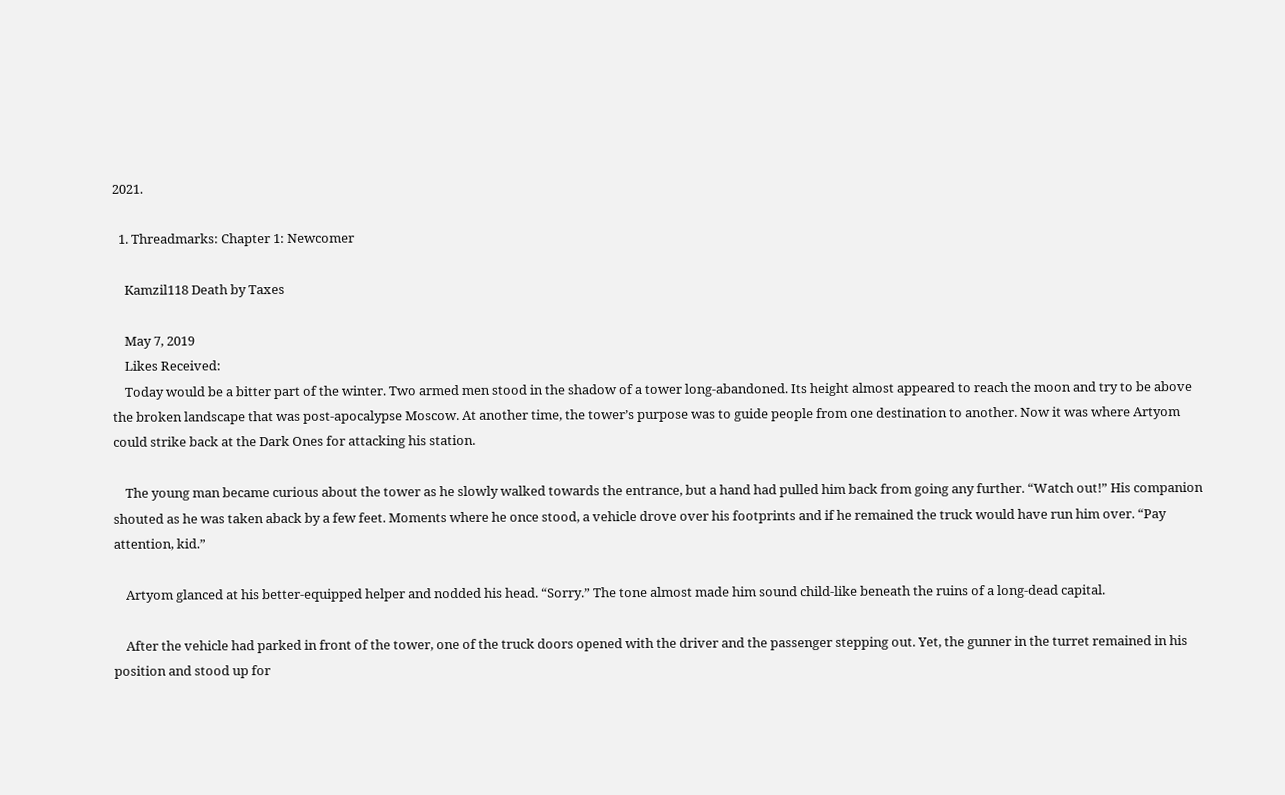2021.

  1. Threadmarks: Chapter 1: Newcomer

    Kamzil118 Death by Taxes

    May 7, 2019
    Likes Received:
    Today would be a bitter part of the winter. Two armed men stood in the shadow of a tower long-abandoned. Its height almost appeared to reach the moon and try to be above the broken landscape that was post-apocalypse Moscow. At another time, the tower’s purpose was to guide people from one destination to another. Now it was where Artyom could strike back at the Dark Ones for attacking his station.

    The young man became curious about the tower as he slowly walked towards the entrance, but a hand had pulled him back from going any further. “Watch out!” His companion shouted as he was taken aback by a few feet. Moments where he once stood, a vehicle drove over his footprints and if he remained the truck would have run him over. “Pay attention, kid.”

    Artyom glanced at his better-equipped helper and nodded his head. “Sorry.” The tone almost made him sound child-like beneath the ruins of a long-dead capital.

    After the vehicle had parked in front of the tower, one of the truck doors opened with the driver and the passenger stepping out. Yet, the gunner in the turret remained in his position and stood up for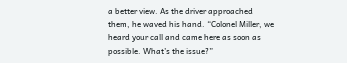a better view. As the driver approached them, he waved his hand. “Colonel Miller, we heard your call and came here as soon as possible. What’s the issue?”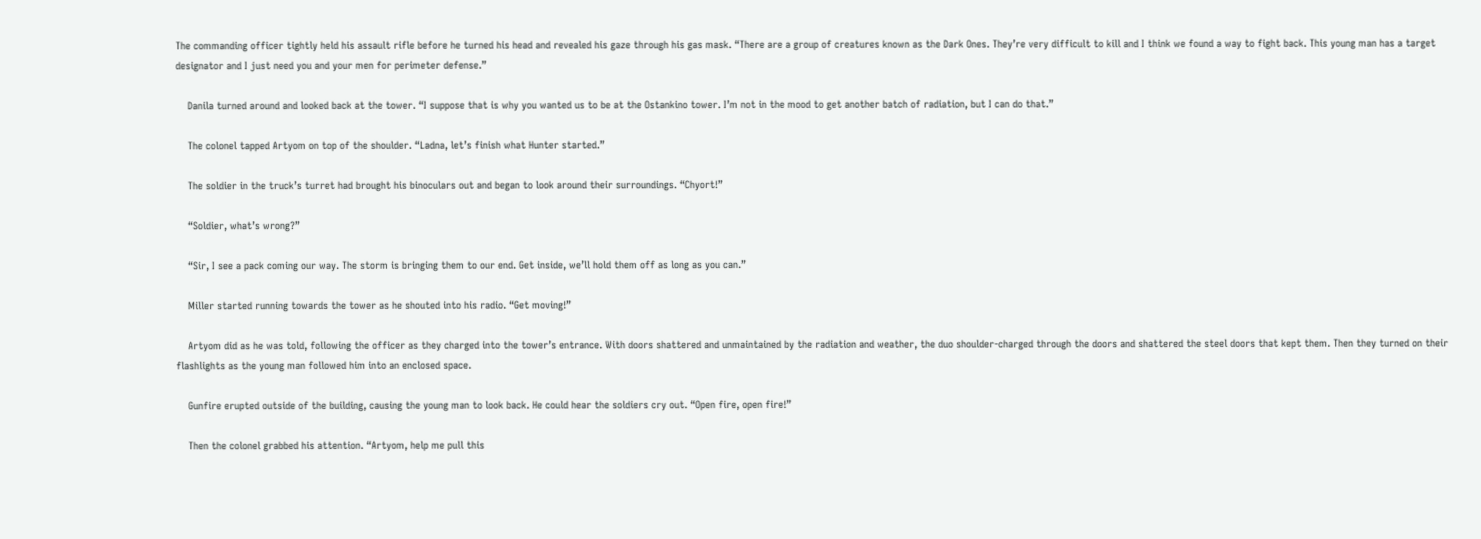The commanding officer tightly held his assault rifle before he turned his head and revealed his gaze through his gas mask. “There are a group of creatures known as the Dark Ones. They’re very difficult to kill and I think we found a way to fight back. This young man has a target designator and I just need you and your men for perimeter defense.”

    Danila turned around and looked back at the tower. “I suppose that is why you wanted us to be at the Ostankino tower. I’m not in the mood to get another batch of radiation, but I can do that.”

    The colonel tapped Artyom on top of the shoulder. “Ladna, let’s finish what Hunter started.”

    The soldier in the truck’s turret had brought his binoculars out and began to look around their surroundings. “Chyort!”

    “Soldier, what’s wrong?”

    “Sir, I see a pack coming our way. The storm is bringing them to our end. Get inside, we’ll hold them off as long as you can.”

    Miller started running towards the tower as he shouted into his radio. “Get moving!”

    Artyom did as he was told, following the officer as they charged into the tower’s entrance. With doors shattered and unmaintained by the radiation and weather, the duo shoulder-charged through the doors and shattered the steel doors that kept them. Then they turned on their flashlights as the young man followed him into an enclosed space.

    Gunfire erupted outside of the building, causing the young man to look back. He could hear the soldiers cry out. “Open fire, open fire!”

    Then the colonel grabbed his attention. “Artyom, help me pull this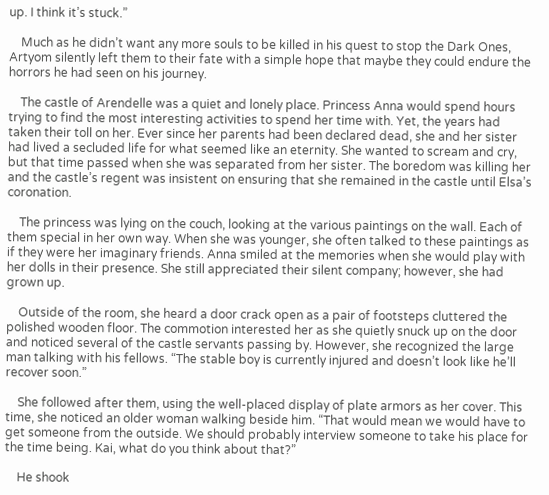up. I think it’s stuck.”

    Much as he didn’t want any more souls to be killed in his quest to stop the Dark Ones, Artyom silently left them to their fate with a simple hope that maybe they could endure the horrors he had seen on his journey.

    The castle of Arendelle was a quiet and lonely place. Princess Anna would spend hours trying to find the most interesting activities to spend her time with. Yet, the years had taken their toll on her. Ever since her parents had been declared dead, she and her sister had lived a secluded life for what seemed like an eternity. She wanted to scream and cry, but that time passed when she was separated from her sister. The boredom was killing her and the castle’s regent was insistent on ensuring that she remained in the castle until Elsa’s coronation.

    The princess was lying on the couch, looking at the various paintings on the wall. Each of them special in her own way. When she was younger, she often talked to these paintings as if they were her imaginary friends. Anna smiled at the memories when she would play with her dolls in their presence. She still appreciated their silent company; however, she had grown up.

    Outside of the room, she heard a door crack open as a pair of footsteps cluttered the polished wooden floor. The commotion interested her as she quietly snuck up on the door and noticed several of the castle servants passing by. However, she recognized the large man talking with his fellows. “The stable boy is currently injured and doesn’t look like he’ll recover soon.”

    She followed after them, using the well-placed display of plate armors as her cover. This time, she noticed an older woman walking beside him. “That would mean we would have to get someone from the outside. We should probably interview someone to take his place for the time being. Kai, what do you think about that?”

    He shook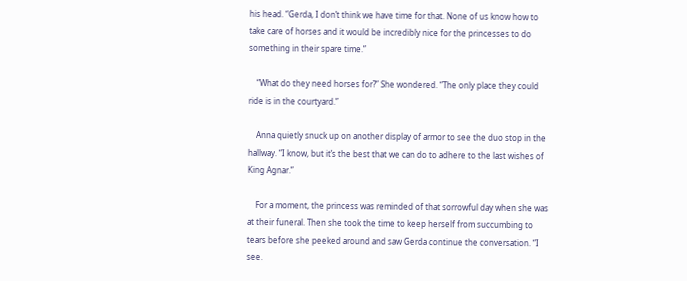his head. “Gerda, I don’t think we have time for that. None of us know how to take care of horses and it would be incredibly nice for the princesses to do something in their spare time.”

    “What do they need horses for?” She wondered. “The only place they could ride is in the courtyard.”

    Anna quietly snuck up on another display of armor to see the duo stop in the hallway. “I know, but it’s the best that we can do to adhere to the last wishes of King Agnar.”

    For a moment, the princess was reminded of that sorrowful day when she was at their funeral. Then she took the time to keep herself from succumbing to tears before she peeked around and saw Gerda continue the conversation. “I see.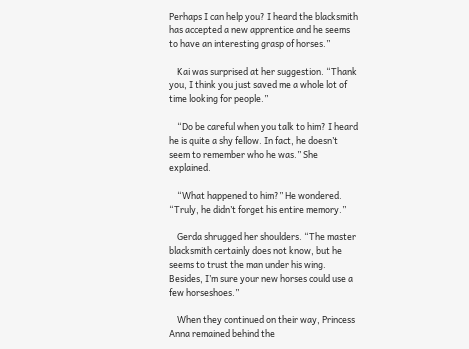Perhaps I can help you? I heard the blacksmith has accepted a new apprentice and he seems to have an interesting grasp of horses.”

    Kai was surprised at her suggestion. “Thank you, I think you just saved me a whole lot of time looking for people.”

    “Do be careful when you talk to him? I heard he is quite a shy fellow. In fact, he doesn’t seem to remember who he was.” She explained.

    “What happened to him?” He wondered. “Truly, he didn’t forget his entire memory.”

    Gerda shrugged her shoulders. “The master blacksmith certainly does not know, but he seems to trust the man under his wing. Besides, I’m sure your new horses could use a few horseshoes.”

    When they continued on their way, Princess Anna remained behind the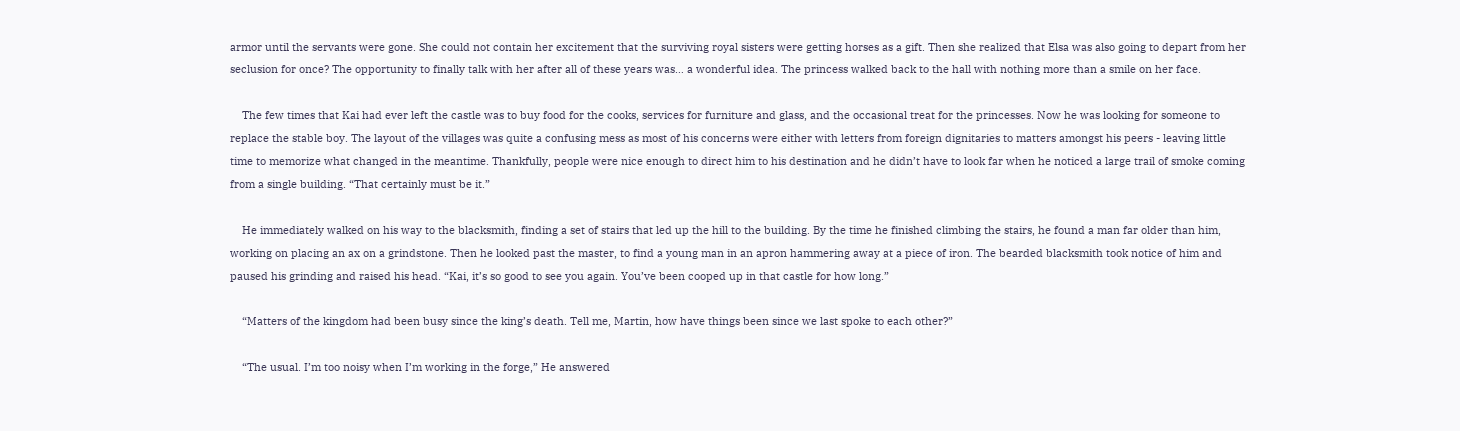armor until the servants were gone. She could not contain her excitement that the surviving royal sisters were getting horses as a gift. Then she realized that Elsa was also going to depart from her seclusion for once? The opportunity to finally talk with her after all of these years was… a wonderful idea. The princess walked back to the hall with nothing more than a smile on her face.

    The few times that Kai had ever left the castle was to buy food for the cooks, services for furniture and glass, and the occasional treat for the princesses. Now he was looking for someone to replace the stable boy. The layout of the villages was quite a confusing mess as most of his concerns were either with letters from foreign dignitaries to matters amongst his peers - leaving little time to memorize what changed in the meantime. Thankfully, people were nice enough to direct him to his destination and he didn’t have to look far when he noticed a large trail of smoke coming from a single building. “That certainly must be it.”

    He immediately walked on his way to the blacksmith, finding a set of stairs that led up the hill to the building. By the time he finished climbing the stairs, he found a man far older than him, working on placing an ax on a grindstone. Then he looked past the master, to find a young man in an apron hammering away at a piece of iron. The bearded blacksmith took notice of him and paused his grinding and raised his head. “Kai, it’s so good to see you again. You’ve been cooped up in that castle for how long.”

    “Matters of the kingdom had been busy since the king’s death. Tell me, Martin, how have things been since we last spoke to each other?”

    “The usual. I’m too noisy when I’m working in the forge,” He answered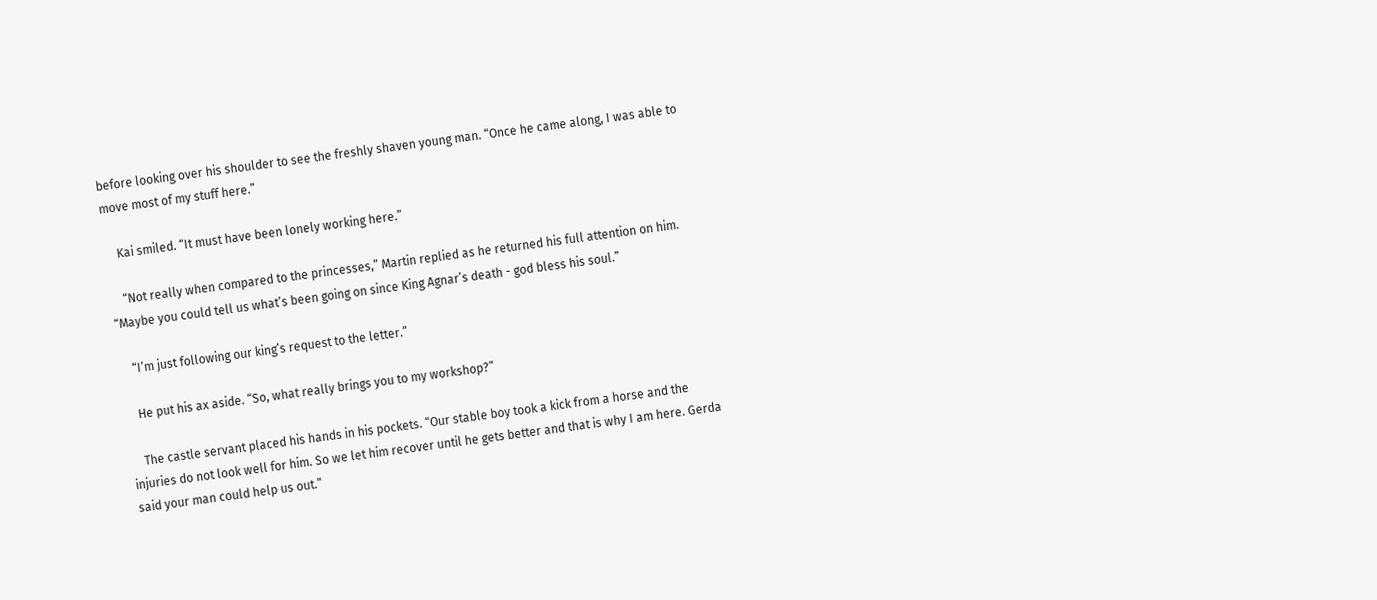before looking over his shoulder to see the freshly shaven young man. “Once he came along, I was able to move most of my stuff here.”

    Kai smiled. “It must have been lonely working here.”

    “Not really when compared to the princesses,” Martin replied as he returned his full attention on him. “Maybe you could tell us what’s been going on since King Agnar’s death - god bless his soul.”

    “I’m just following our king’s request to the letter.”

    He put his ax aside. “So, what really brings you to my workshop?”

    The castle servant placed his hands in his pockets. “Our stable boy took a kick from a horse and the injuries do not look well for him. So we let him recover until he gets better and that is why I am here. Gerda said your man could help us out.”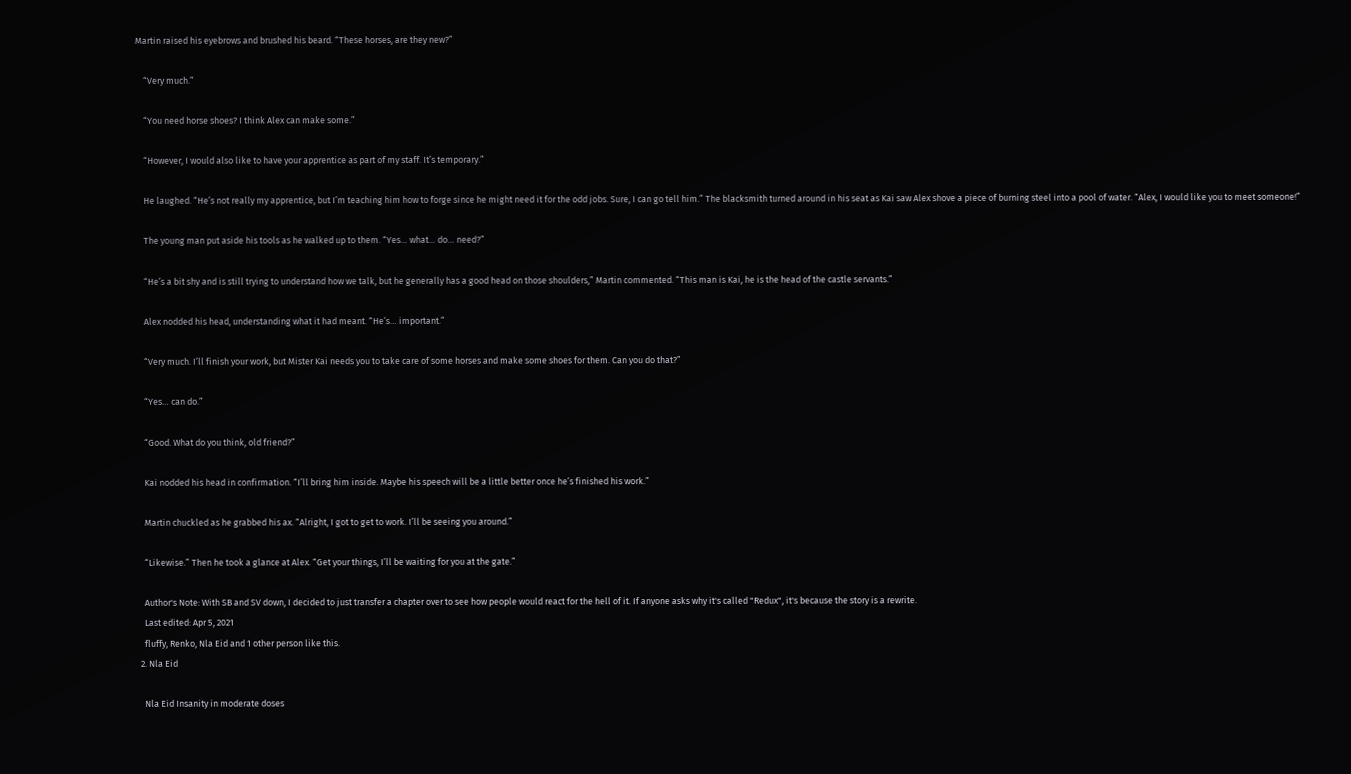Martin raised his eyebrows and brushed his beard. “These horses, are they new?”

    “Very much.”

    “You need horse shoes? I think Alex can make some.”

    “However, I would also like to have your apprentice as part of my staff. It’s temporary.”

    He laughed. “He’s not really my apprentice, but I’m teaching him how to forge since he might need it for the odd jobs. Sure, I can go tell him.” The blacksmith turned around in his seat as Kai saw Alex shove a piece of burning steel into a pool of water. “Alex, I would like you to meet someone!”

    The young man put aside his tools as he walked up to them. “Yes… what… do… need?”

    “He’s a bit shy and is still trying to understand how we talk, but he generally has a good head on those shoulders,” Martin commented. “This man is Kai, he is the head of the castle servants.”

    Alex nodded his head, understanding what it had meant. “He’s… important.”

    “Very much. I’ll finish your work, but Mister Kai needs you to take care of some horses and make some shoes for them. Can you do that?”

    “Yes… can do.”

    “Good. What do you think, old friend?”

    Kai nodded his head in confirmation. “I’ll bring him inside. Maybe his speech will be a little better once he’s finished his work.”

    Martin chuckled as he grabbed his ax. “Alright, I got to get to work. I’ll be seeing you around.”

    “Likewise.” Then he took a glance at Alex. “Get your things, I’ll be waiting for you at the gate.”

    Author's Note: With SB and SV down, I decided to just transfer a chapter over to see how people would react for the hell of it. If anyone asks why it's called "Redux", it's because the story is a rewrite.
    Last edited: Apr 5, 2021
    fluffy, Renko, Nla Eid and 1 other person like this.
  2. Nla Eid

    Nla Eid Insanity in moderate doses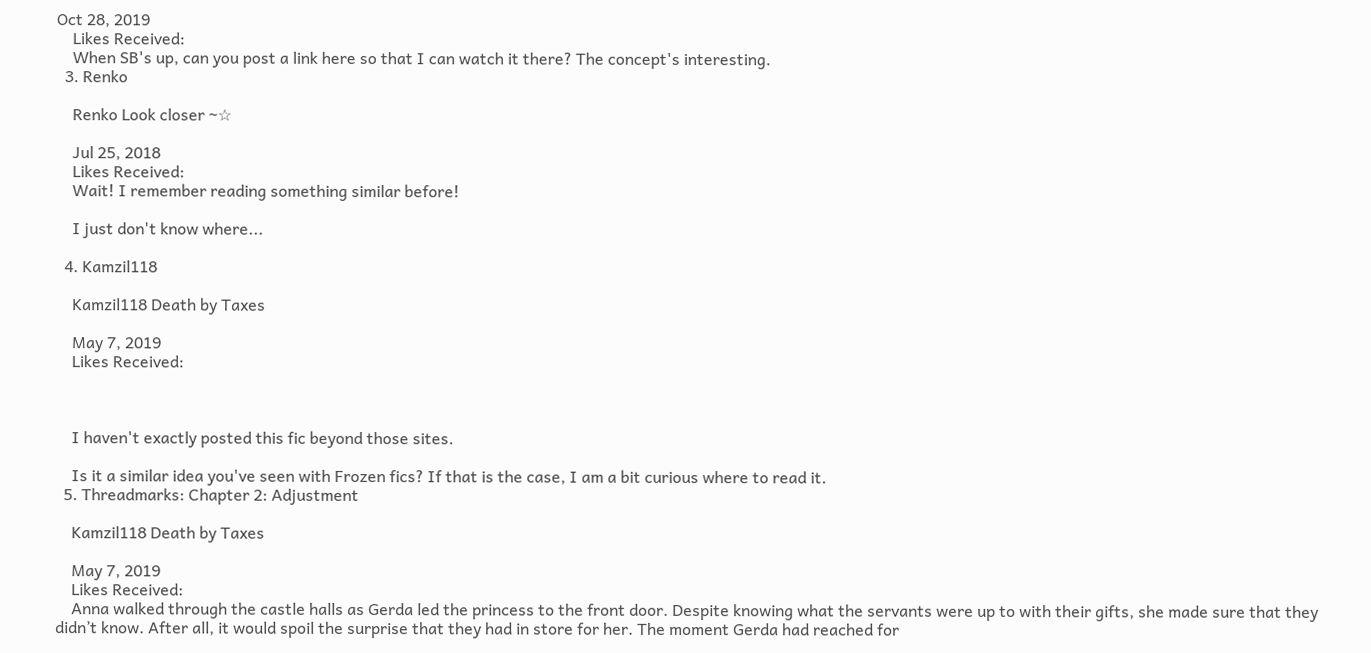Oct 28, 2019
    Likes Received:
    When SB's up, can you post a link here so that I can watch it there? The concept's interesting.
  3. Renko

    Renko Look closer ~☆

    Jul 25, 2018
    Likes Received:
    Wait! I remember reading something similar before!

    I just don't know where...

  4. Kamzil118

    Kamzil118 Death by Taxes

    May 7, 2019
    Likes Received:



    I haven't exactly posted this fic beyond those sites.

    Is it a similar idea you've seen with Frozen fics? If that is the case, I am a bit curious where to read it.
  5. Threadmarks: Chapter 2: Adjustment

    Kamzil118 Death by Taxes

    May 7, 2019
    Likes Received:
    Anna walked through the castle halls as Gerda led the princess to the front door. Despite knowing what the servants were up to with their gifts, she made sure that they didn’t know. After all, it would spoil the surprise that they had in store for her. The moment Gerda had reached for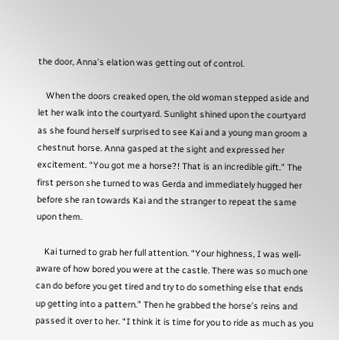the door, Anna’s elation was getting out of control.

    When the doors creaked open, the old woman stepped aside and let her walk into the courtyard. Sunlight shined upon the courtyard as she found herself surprised to see Kai and a young man groom a chestnut horse. Anna gasped at the sight and expressed her excitement. “You got me a horse?! That is an incredible gift.” The first person she turned to was Gerda and immediately hugged her before she ran towards Kai and the stranger to repeat the same upon them.

    Kai turned to grab her full attention. “Your highness, I was well-aware of how bored you were at the castle. There was so much one can do before you get tired and try to do something else that ends up getting into a pattern.” Then he grabbed the horse’s reins and passed it over to her. “I think it is time for you to ride as much as you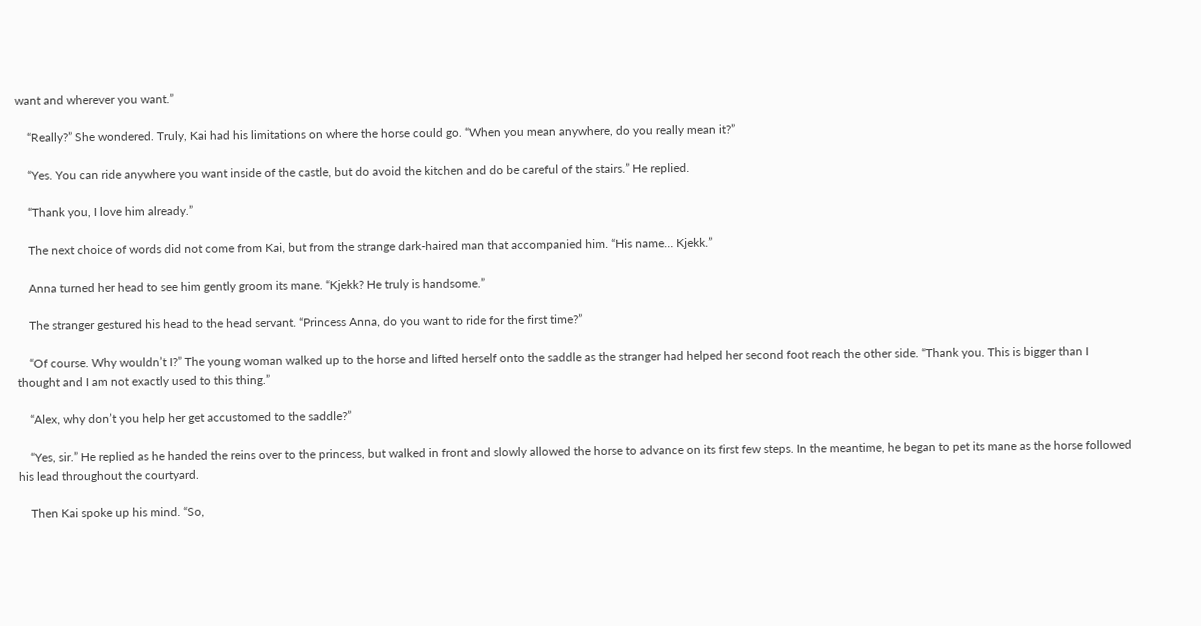want and wherever you want.”

    “Really?” She wondered. Truly, Kai had his limitations on where the horse could go. “When you mean anywhere, do you really mean it?”

    “Yes. You can ride anywhere you want inside of the castle, but do avoid the kitchen and do be careful of the stairs.” He replied.

    “Thank you, I love him already.”

    The next choice of words did not come from Kai, but from the strange dark-haired man that accompanied him. “His name… Kjekk.”

    Anna turned her head to see him gently groom its mane. “Kjekk? He truly is handsome.”

    The stranger gestured his head to the head servant. “Princess Anna, do you want to ride for the first time?”

    “Of course. Why wouldn’t I?” The young woman walked up to the horse and lifted herself onto the saddle as the stranger had helped her second foot reach the other side. “Thank you. This is bigger than I thought and I am not exactly used to this thing.”

    “Alex, why don’t you help her get accustomed to the saddle?”

    “Yes, sir.” He replied as he handed the reins over to the princess, but walked in front and slowly allowed the horse to advance on its first few steps. In the meantime, he began to pet its mane as the horse followed his lead throughout the courtyard.

    Then Kai spoke up his mind. “So,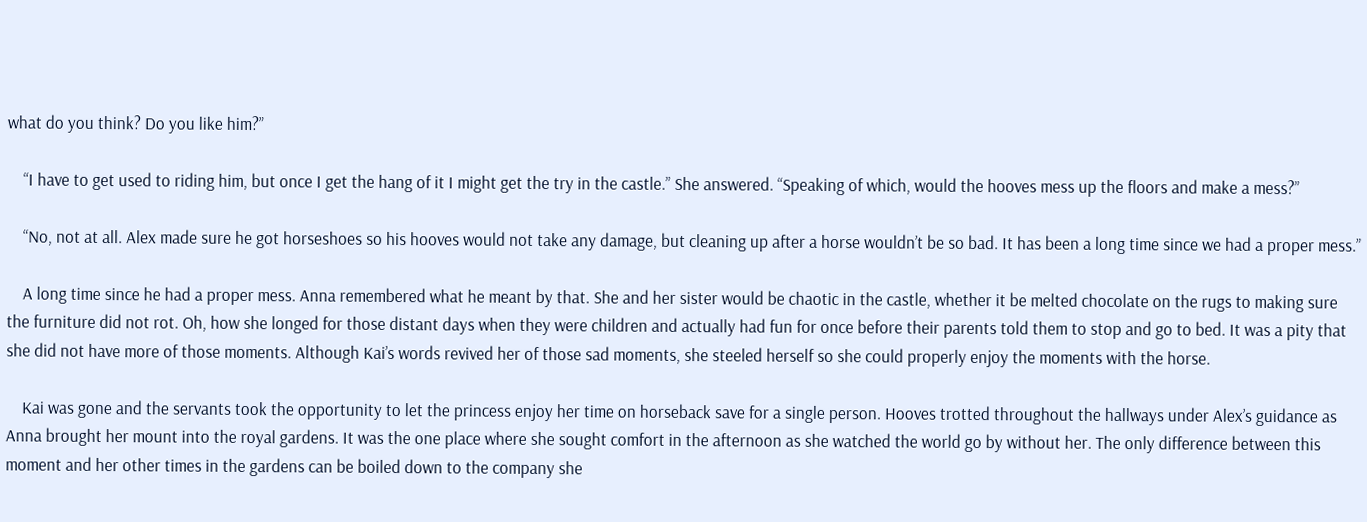what do you think? Do you like him?”

    “I have to get used to riding him, but once I get the hang of it I might get the try in the castle.” She answered. “Speaking of which, would the hooves mess up the floors and make a mess?”

    “No, not at all. Alex made sure he got horseshoes so his hooves would not take any damage, but cleaning up after a horse wouldn’t be so bad. It has been a long time since we had a proper mess.”

    A long time since he had a proper mess. Anna remembered what he meant by that. She and her sister would be chaotic in the castle, whether it be melted chocolate on the rugs to making sure the furniture did not rot. Oh, how she longed for those distant days when they were children and actually had fun for once before their parents told them to stop and go to bed. It was a pity that she did not have more of those moments. Although Kai’s words revived her of those sad moments, she steeled herself so she could properly enjoy the moments with the horse.

    Kai was gone and the servants took the opportunity to let the princess enjoy her time on horseback save for a single person. Hooves trotted throughout the hallways under Alex’s guidance as Anna brought her mount into the royal gardens. It was the one place where she sought comfort in the afternoon as she watched the world go by without her. The only difference between this moment and her other times in the gardens can be boiled down to the company she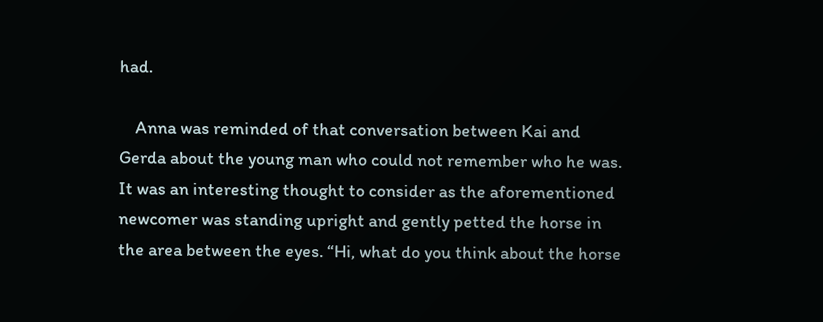had.

    Anna was reminded of that conversation between Kai and Gerda about the young man who could not remember who he was. It was an interesting thought to consider as the aforementioned newcomer was standing upright and gently petted the horse in the area between the eyes. “Hi, what do you think about the horse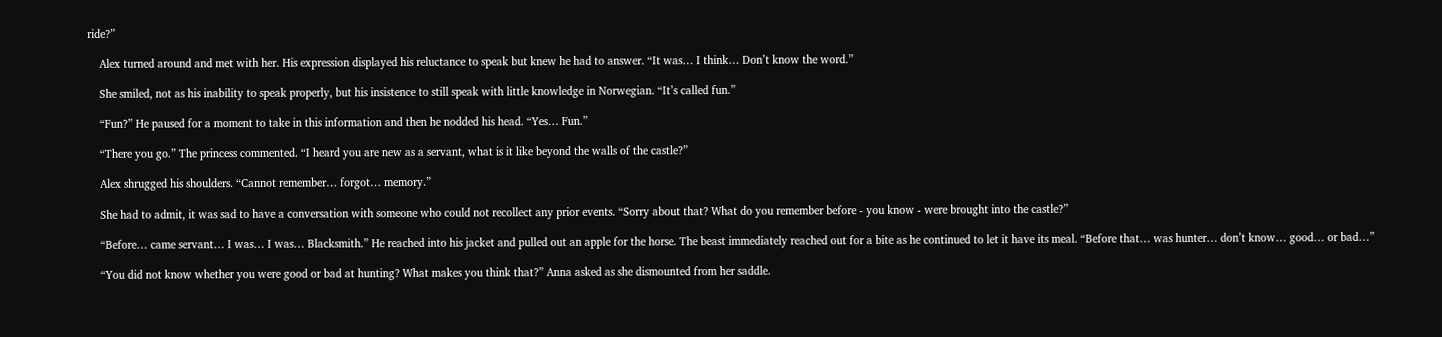ride?”

    Alex turned around and met with her. His expression displayed his reluctance to speak but knew he had to answer. “It was… I think… Don’t know the word.”

    She smiled, not as his inability to speak properly, but his insistence to still speak with little knowledge in Norwegian. “It’s called fun.”

    “Fun?” He paused for a moment to take in this information and then he nodded his head. “Yes… Fun.”

    “There you go.” The princess commented. “I heard you are new as a servant, what is it like beyond the walls of the castle?”

    Alex shrugged his shoulders. “Cannot remember… forgot… memory.”

    She had to admit, it was sad to have a conversation with someone who could not recollect any prior events. “Sorry about that? What do you remember before - you know - were brought into the castle?”

    “Before… came servant… I was… I was… Blacksmith.” He reached into his jacket and pulled out an apple for the horse. The beast immediately reached out for a bite as he continued to let it have its meal. “Before that… was hunter… don’t know… good… or bad…”

    “You did not know whether you were good or bad at hunting? What makes you think that?” Anna asked as she dismounted from her saddle.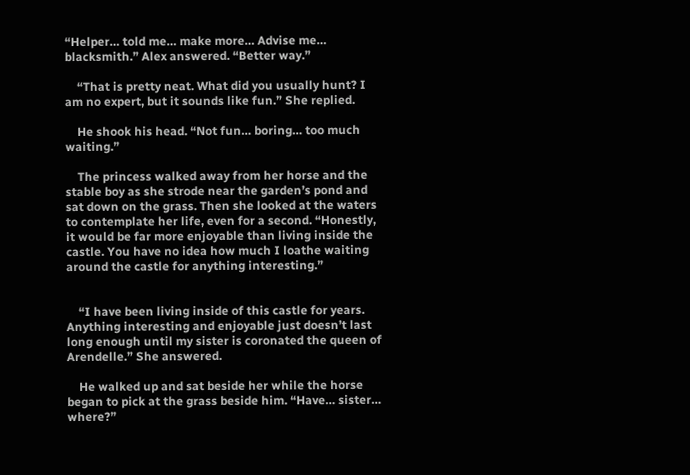“Helper… told me… make more… Advise me… blacksmith.” Alex answered. “Better way.”

    “That is pretty neat. What did you usually hunt? I am no expert, but it sounds like fun.” She replied.

    He shook his head. “Not fun… boring… too much waiting.”

    The princess walked away from her horse and the stable boy as she strode near the garden’s pond and sat down on the grass. Then she looked at the waters to contemplate her life, even for a second. “Honestly, it would be far more enjoyable than living inside the castle. You have no idea how much I loathe waiting around the castle for anything interesting.”


    “I have been living inside of this castle for years. Anything interesting and enjoyable just doesn’t last long enough until my sister is coronated the queen of Arendelle.” She answered.

    He walked up and sat beside her while the horse began to pick at the grass beside him. “Have… sister… where?”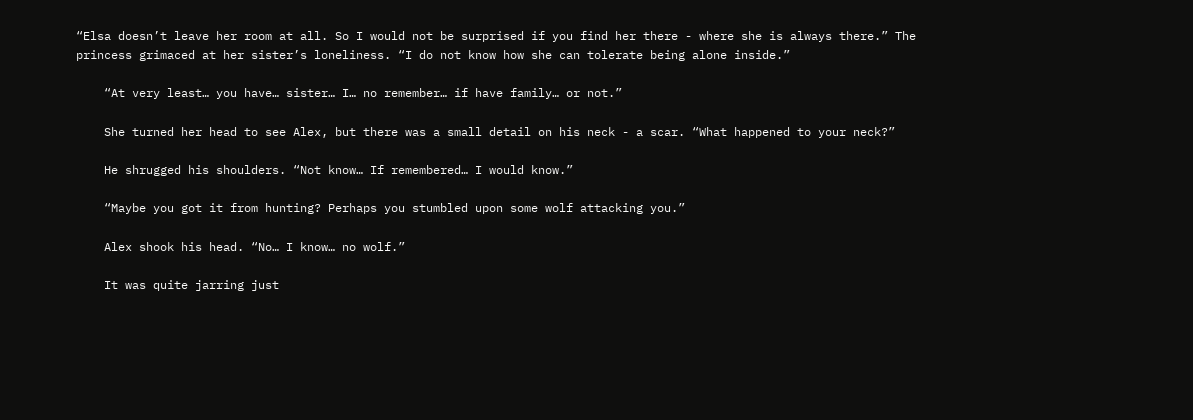“Elsa doesn’t leave her room at all. So I would not be surprised if you find her there - where she is always there.” The princess grimaced at her sister’s loneliness. “I do not know how she can tolerate being alone inside.”

    “At very least… you have… sister… I… no remember… if have family… or not.”

    She turned her head to see Alex, but there was a small detail on his neck - a scar. “What happened to your neck?”

    He shrugged his shoulders. “Not know… If remembered… I would know.”

    “Maybe you got it from hunting? Perhaps you stumbled upon some wolf attacking you.”

    Alex shook his head. “No… I know… no wolf.”

    It was quite jarring just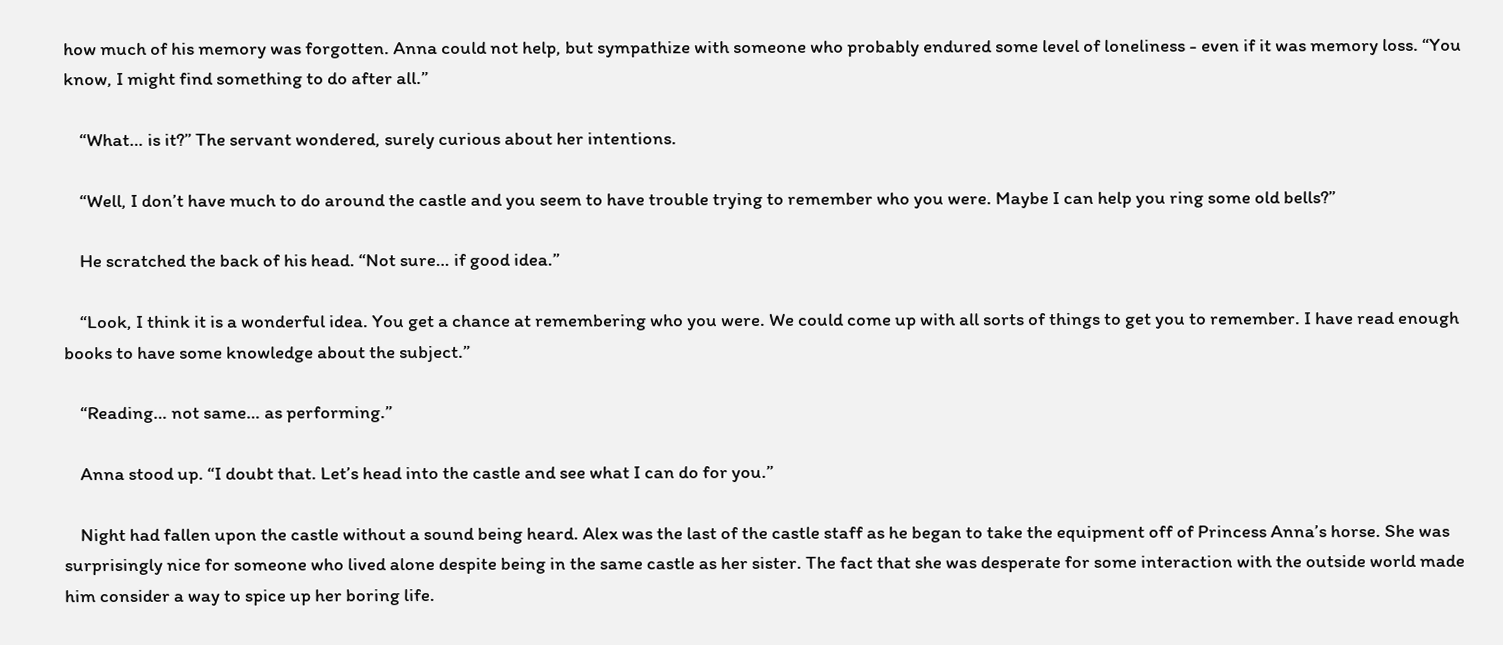how much of his memory was forgotten. Anna could not help, but sympathize with someone who probably endured some level of loneliness - even if it was memory loss. “You know, I might find something to do after all.”

    “What… is it?” The servant wondered, surely curious about her intentions.

    “Well, I don’t have much to do around the castle and you seem to have trouble trying to remember who you were. Maybe I can help you ring some old bells?”

    He scratched the back of his head. “Not sure… if good idea.”

    “Look, I think it is a wonderful idea. You get a chance at remembering who you were. We could come up with all sorts of things to get you to remember. I have read enough books to have some knowledge about the subject.”

    “Reading… not same… as performing.”

    Anna stood up. “I doubt that. Let’s head into the castle and see what I can do for you.”

    Night had fallen upon the castle without a sound being heard. Alex was the last of the castle staff as he began to take the equipment off of Princess Anna’s horse. She was surprisingly nice for someone who lived alone despite being in the same castle as her sister. The fact that she was desperate for some interaction with the outside world made him consider a way to spice up her boring life.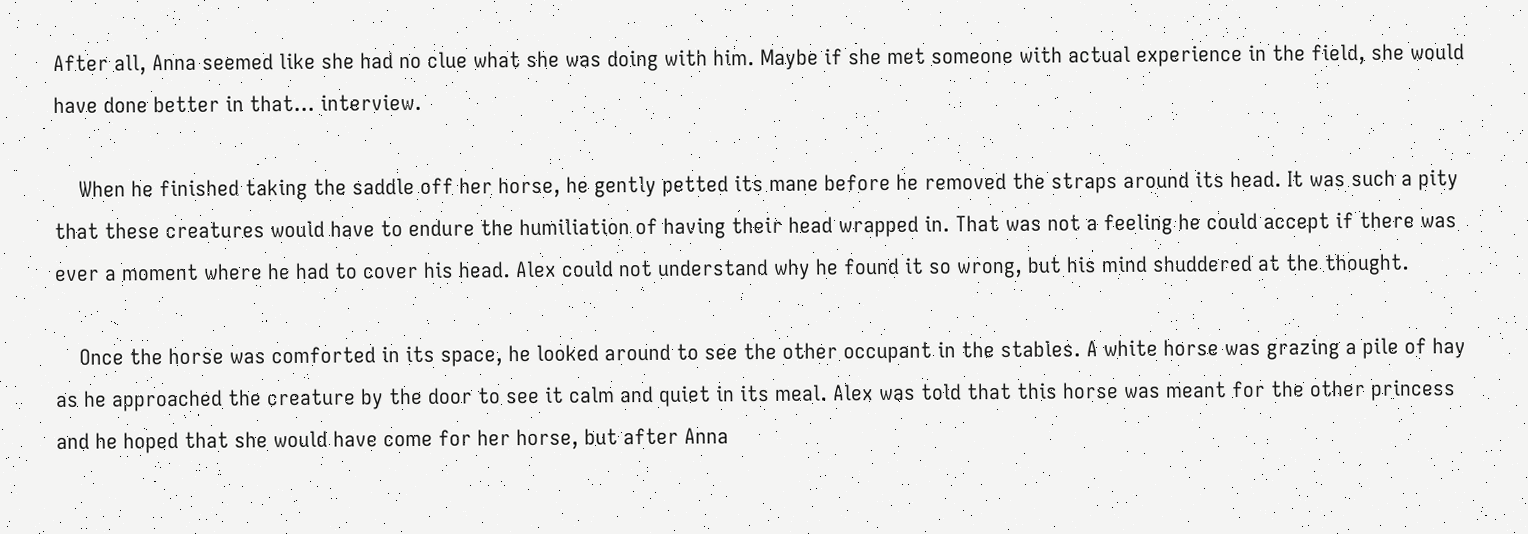After all, Anna seemed like she had no clue what she was doing with him. Maybe if she met someone with actual experience in the field, she would have done better in that… interview.

    When he finished taking the saddle off her horse, he gently petted its mane before he removed the straps around its head. It was such a pity that these creatures would have to endure the humiliation of having their head wrapped in. That was not a feeling he could accept if there was ever a moment where he had to cover his head. Alex could not understand why he found it so wrong, but his mind shuddered at the thought.

    Once the horse was comforted in its space, he looked around to see the other occupant in the stables. A white horse was grazing a pile of hay as he approached the creature by the door to see it calm and quiet in its meal. Alex was told that this horse was meant for the other princess and he hoped that she would have come for her horse, but after Anna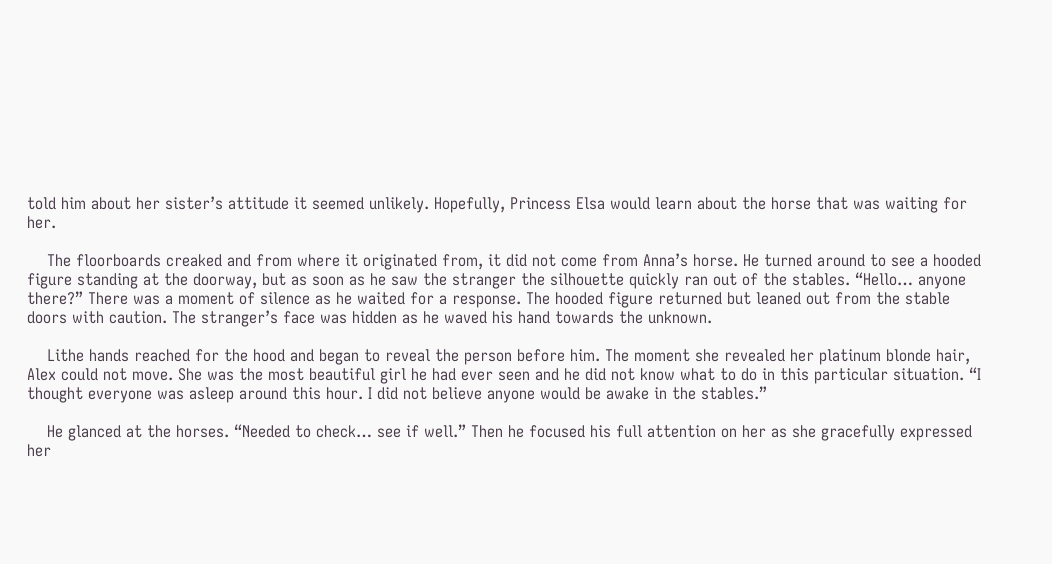told him about her sister’s attitude it seemed unlikely. Hopefully, Princess Elsa would learn about the horse that was waiting for her.

    The floorboards creaked and from where it originated from, it did not come from Anna’s horse. He turned around to see a hooded figure standing at the doorway, but as soon as he saw the stranger the silhouette quickly ran out of the stables. “Hello… anyone there?” There was a moment of silence as he waited for a response. The hooded figure returned but leaned out from the stable doors with caution. The stranger’s face was hidden as he waved his hand towards the unknown.

    Lithe hands reached for the hood and began to reveal the person before him. The moment she revealed her platinum blonde hair, Alex could not move. She was the most beautiful girl he had ever seen and he did not know what to do in this particular situation. “I thought everyone was asleep around this hour. I did not believe anyone would be awake in the stables.”

    He glanced at the horses. “Needed to check… see if well.” Then he focused his full attention on her as she gracefully expressed her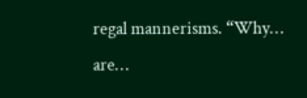regal mannerisms. “Why… are…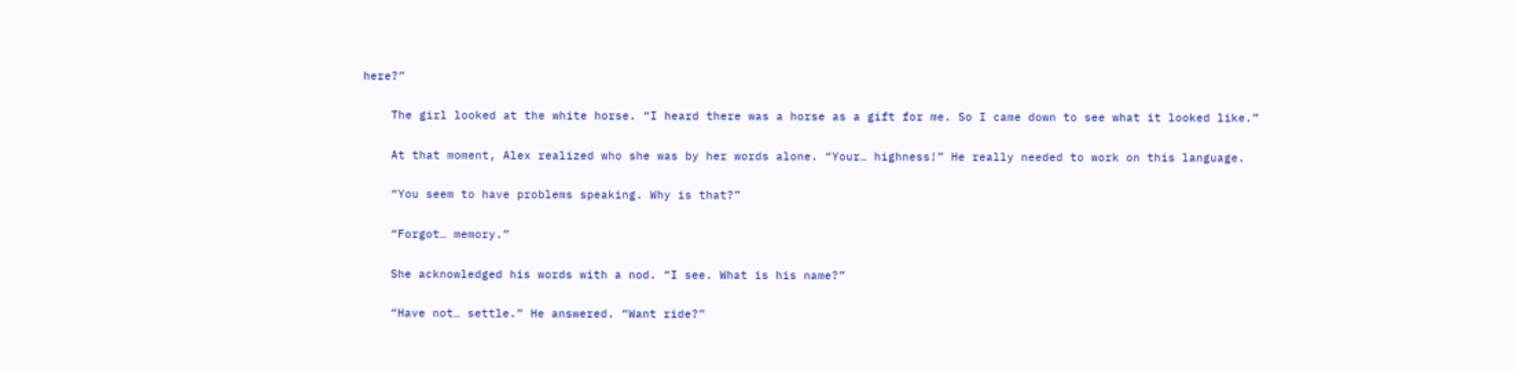here?”

    The girl looked at the white horse. “I heard there was a horse as a gift for me. So I came down to see what it looked like.”

    At that moment, Alex realized who she was by her words alone. “Your… highness!” He really needed to work on this language.

    “You seem to have problems speaking. Why is that?”

    “Forgot… memory.”

    She acknowledged his words with a nod. “I see. What is his name?”

    “Have not… settle.” He answered. “Want ride?”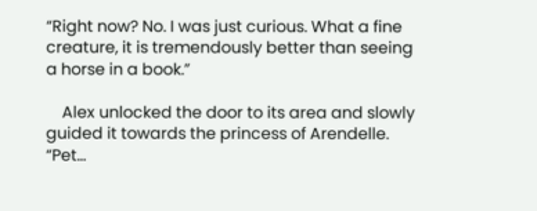“Right now? No. I was just curious. What a fine creature, it is tremendously better than seeing a horse in a book.”

    Alex unlocked the door to its area and slowly guided it towards the princess of Arendelle. “Pet…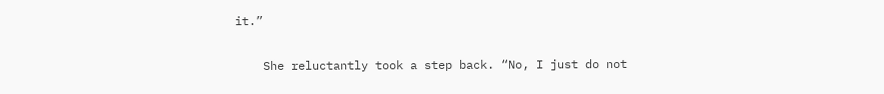it.”

    She reluctantly took a step back. “No, I just do not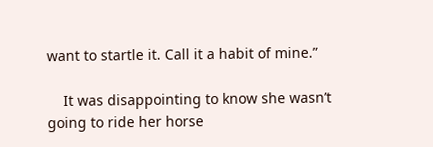want to startle it. Call it a habit of mine.”

    It was disappointing to know she wasn’t going to ride her horse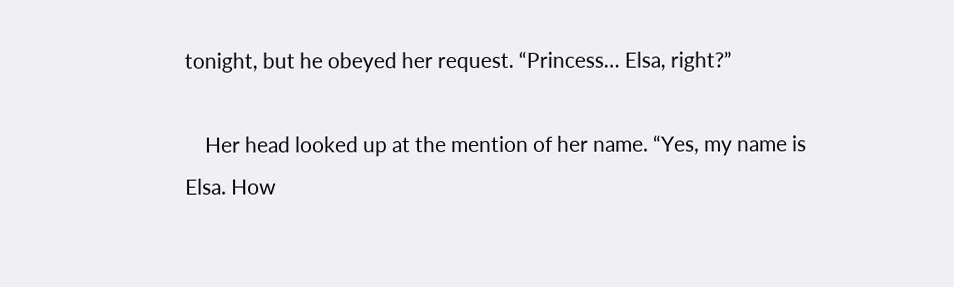tonight, but he obeyed her request. “Princess… Elsa, right?”

    Her head looked up at the mention of her name. “Yes, my name is Elsa. How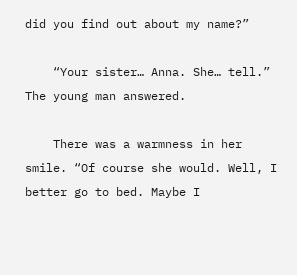did you find out about my name?”

    “Your sister… Anna. She… tell.” The young man answered.

    There was a warmness in her smile. “Of course she would. Well, I better go to bed. Maybe I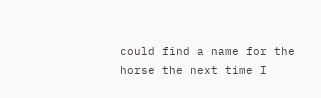could find a name for the horse the next time I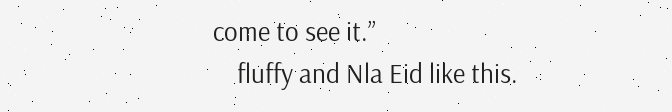come to see it.”
    fluffy and Nla Eid like this.